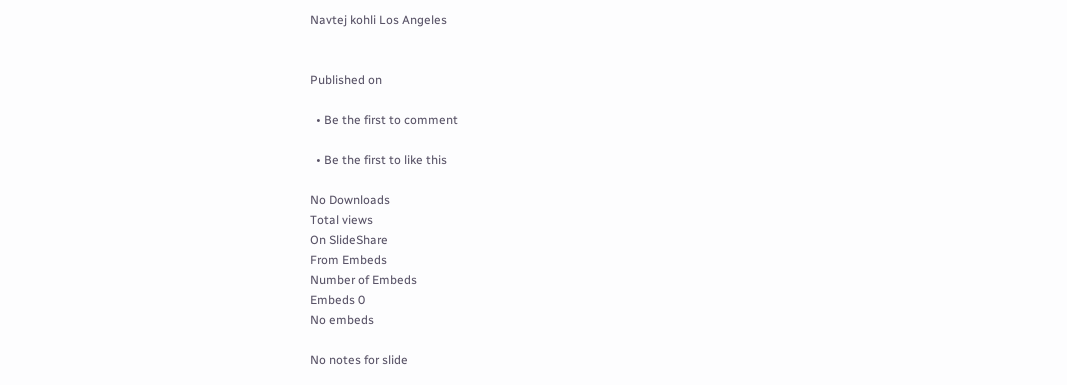Navtej kohli Los Angeles


Published on

  • Be the first to comment

  • Be the first to like this

No Downloads
Total views
On SlideShare
From Embeds
Number of Embeds
Embeds 0
No embeds

No notes for slide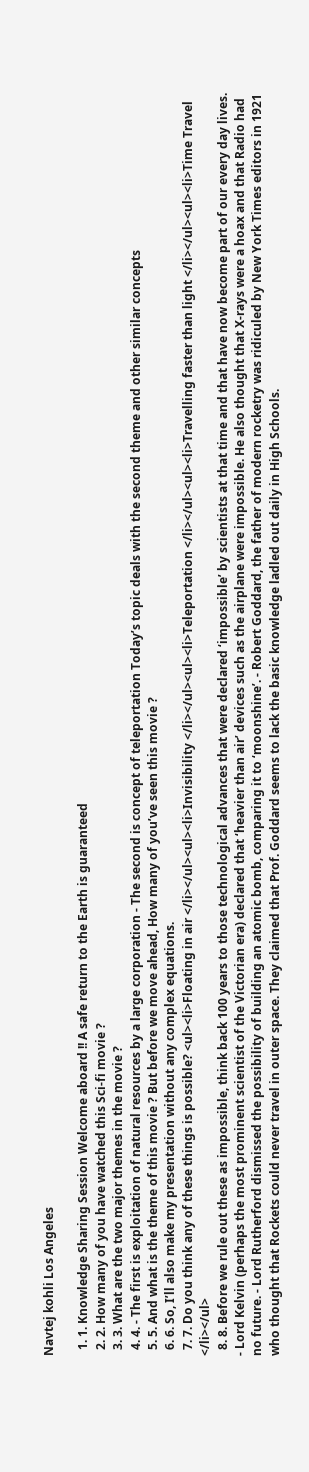Navtej kohli Los Angeles

  1. 1. Knowledge Sharing Session Welcome aboard !! A safe return to the Earth is guaranteed
  2. 2. How many of you have watched this Sci-fi movie ?
  3. 3. What are the two major themes in the movie ?
  4. 4. - The first is exploitation of natural resources by a large corporation - The second is concept of teleportation Today’s topic deals with the second theme and other similar concepts
  5. 5. And what is the theme of this movie ? But before we move ahead, How many of you’ve seen this movie ?
  6. 6. So, I’ll also make my presentation without any complex equations.
  7. 7. Do you think any of these things is possible? <ul><li>Floating in air </li></ul><ul><li>Invisibility </li></ul><ul><li>Teleportation </li></ul><ul><li>Travelling faster than light </li></ul><ul><li>Time Travel </li></ul>
  8. 8. Before we rule out these as impossible, think back 100 years to those technological advances that were declared ‘impossible’ by scientists at that time and that have now become part of our every day lives. - Lord Kelvin (perhaps the most prominent scientist of the Victorian era) declared that ‘heavier than air’ devices such as the airplane were impossible. He also thought that X-rays were a hoax and that Radio had no future. - Lord Rutherford dismissed the possibility of building an atomic bomb, comparing it to ‘moonshine’. - Robert Goddard, the father of modern rocketry was ridiculed by New York Times editors in 1921 who thought that Rockets could never travel in outer space. They claimed that Prof. Goddard seems to lack the basic knowledge ladled out daily in High Schools.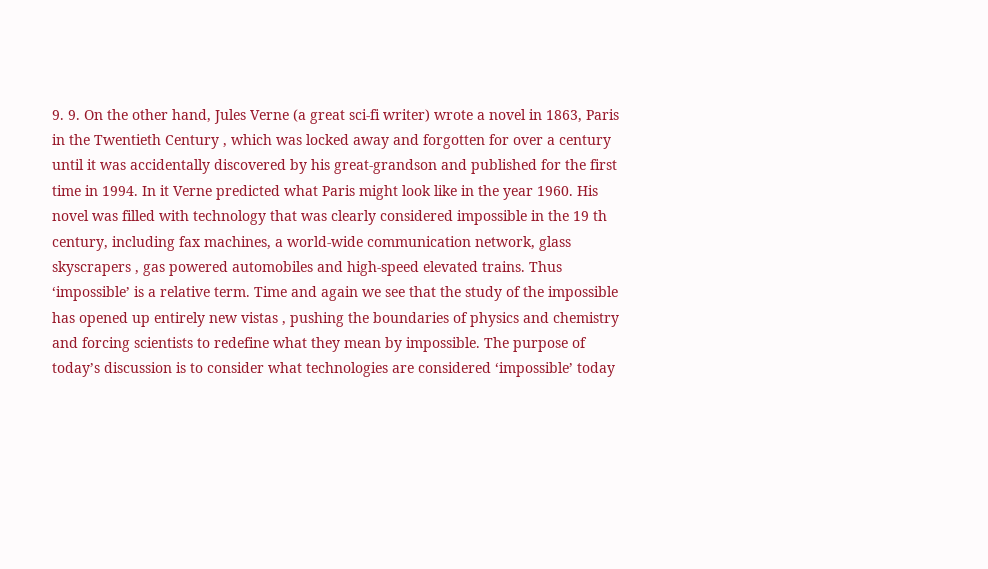9. 9. On the other hand, Jules Verne (a great sci-fi writer) wrote a novel in 1863, Paris in the Twentieth Century , which was locked away and forgotten for over a century until it was accidentally discovered by his great-grandson and published for the first time in 1994. In it Verne predicted what Paris might look like in the year 1960. His novel was filled with technology that was clearly considered impossible in the 19 th century, including fax machines, a world-wide communication network, glass skyscrapers , gas powered automobiles and high-speed elevated trains. Thus ‘impossible’ is a relative term. Time and again we see that the study of the impossible has opened up entirely new vistas , pushing the boundaries of physics and chemistry and forcing scientists to redefine what they mean by impossible. The purpose of today’s discussion is to consider what technologies are considered ‘impossible’ today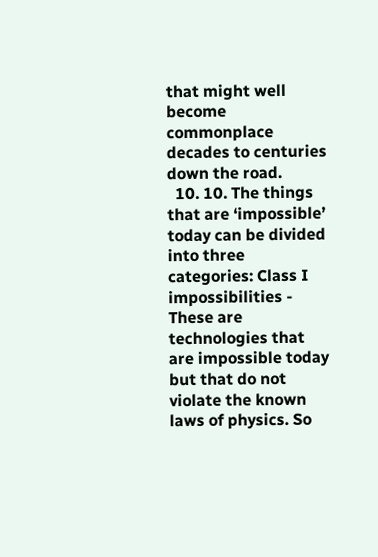that might well become commonplace decades to centuries down the road.
  10. 10. The things that are ‘impossible’ today can be divided into three categories: Class I impossibilities - These are technologies that are impossible today but that do not violate the known laws of physics. So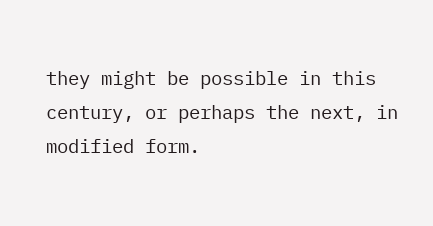they might be possible in this century, or perhaps the next, in modified form.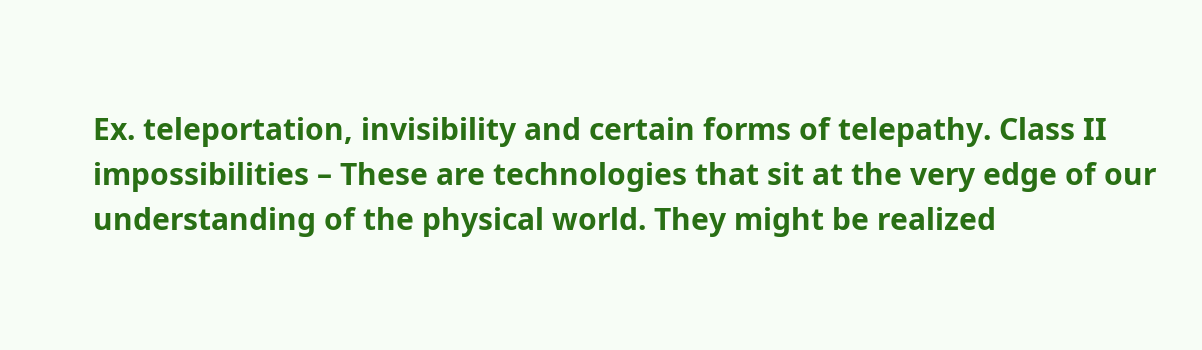Ex. teleportation, invisibility and certain forms of telepathy. Class II impossibilities – These are technologies that sit at the very edge of our understanding of the physical world. They might be realized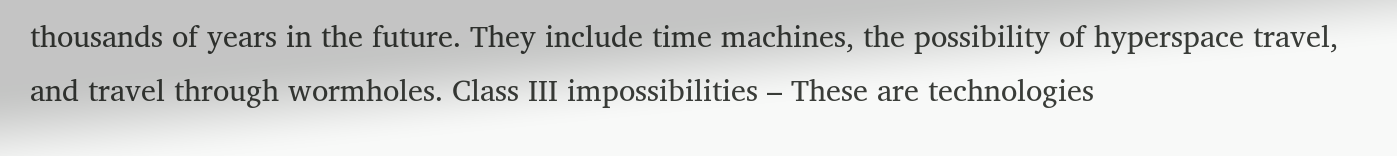thousands of years in the future. They include time machines, the possibility of hyperspace travel, and travel through wormholes. Class III impossibilities – These are technologies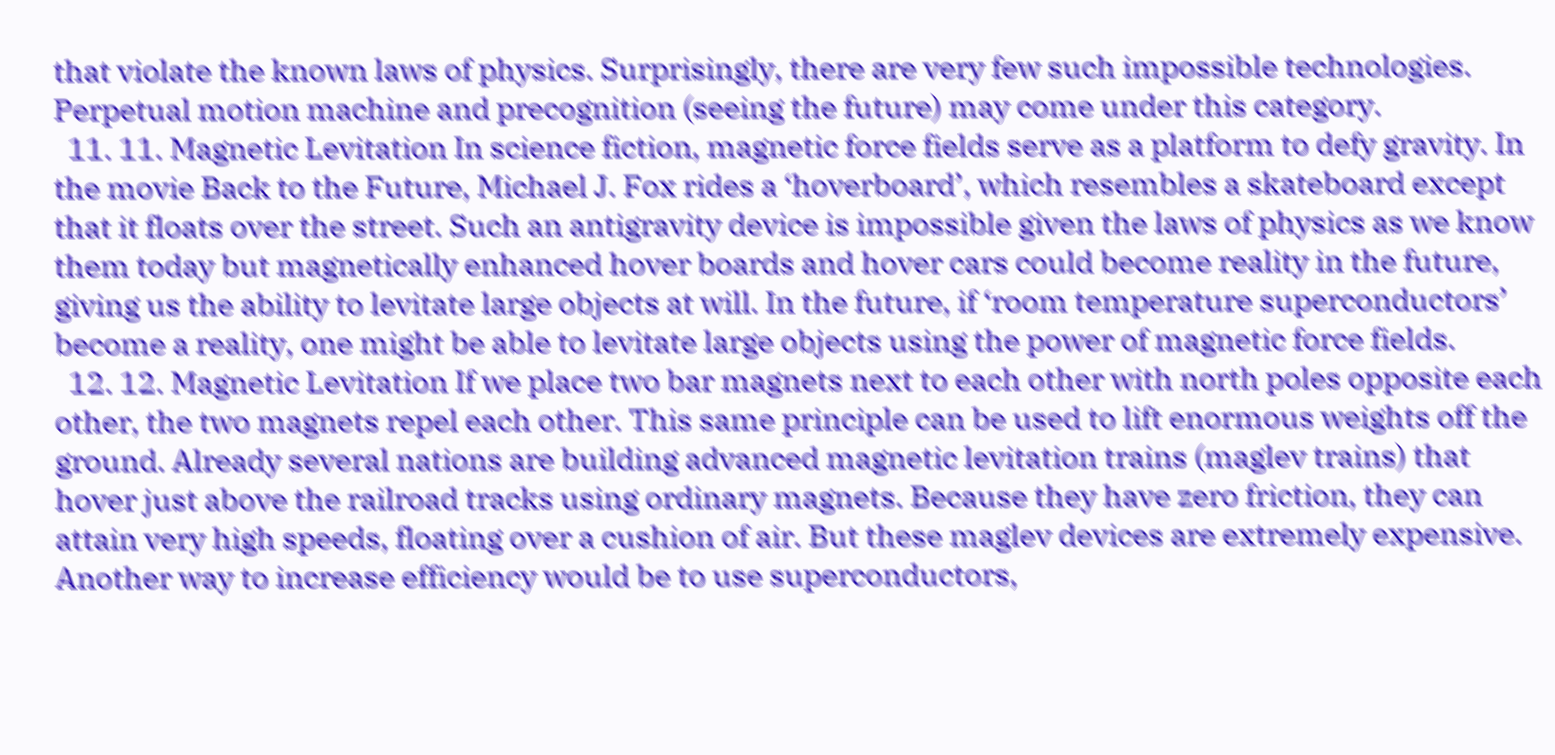that violate the known laws of physics. Surprisingly, there are very few such impossible technologies. Perpetual motion machine and precognition (seeing the future) may come under this category.
  11. 11. Magnetic Levitation In science fiction, magnetic force fields serve as a platform to defy gravity. In the movie Back to the Future, Michael J. Fox rides a ‘hoverboard’, which resembles a skateboard except that it floats over the street. Such an antigravity device is impossible given the laws of physics as we know them today but magnetically enhanced hover boards and hover cars could become reality in the future, giving us the ability to levitate large objects at will. In the future, if ‘room temperature superconductors’ become a reality, one might be able to levitate large objects using the power of magnetic force fields.
  12. 12. Magnetic Levitation If we place two bar magnets next to each other with north poles opposite each other, the two magnets repel each other. This same principle can be used to lift enormous weights off the ground. Already several nations are building advanced magnetic levitation trains (maglev trains) that hover just above the railroad tracks using ordinary magnets. Because they have zero friction, they can attain very high speeds, floating over a cushion of air. But these maglev devices are extremely expensive. Another way to increase efficiency would be to use superconductors,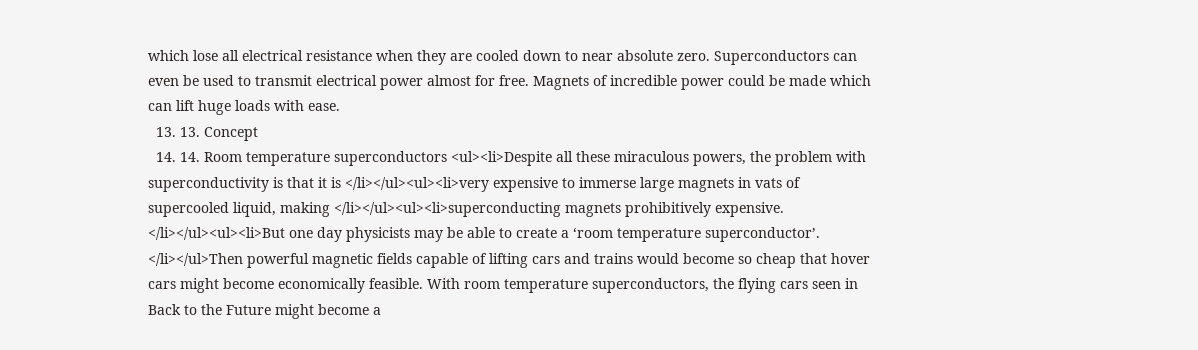which lose all electrical resistance when they are cooled down to near absolute zero. Superconductors can even be used to transmit electrical power almost for free. Magnets of incredible power could be made which can lift huge loads with ease.
  13. 13. Concept
  14. 14. Room temperature superconductors <ul><li>Despite all these miraculous powers, the problem with superconductivity is that it is </li></ul><ul><li>very expensive to immerse large magnets in vats of supercooled liquid, making </li></ul><ul><li>superconducting magnets prohibitively expensive. </li></ul><ul><li>But one day physicists may be able to create a ‘room temperature superconductor’. </li></ul>Then powerful magnetic fields capable of lifting cars and trains would become so cheap that hover cars might become economically feasible. With room temperature superconductors, the flying cars seen in Back to the Future might become a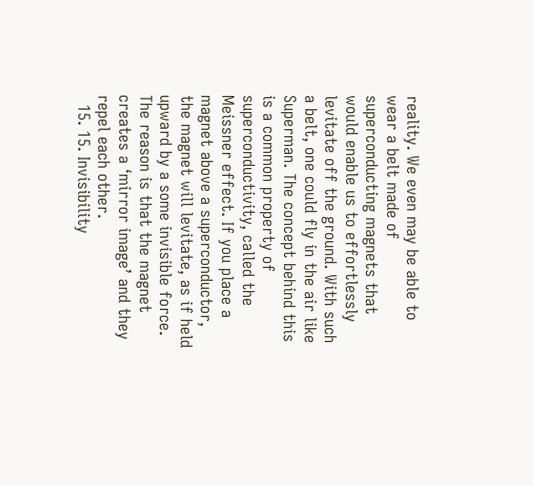reality. We even may be able to wear a belt made of superconducting magnets that would enable us to effortlessly levitate off the ground. With such a belt, one could fly in the air like Superman. The concept behind this is a common property of superconductivity, called the Meissner effect. If you place a magnet above a superconductor, the magnet will levitate, as if held upward by a some invisible force. The reason is that the magnet creates a ‘mirror image’ and they repel each other.
  15. 15. Invisibility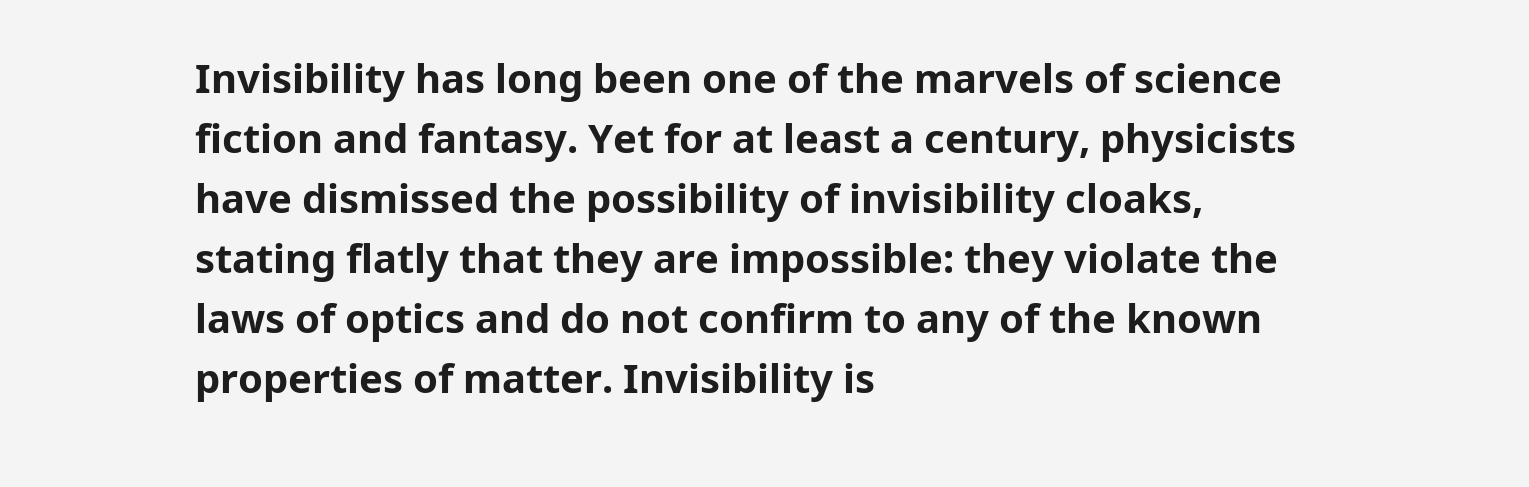Invisibility has long been one of the marvels of science fiction and fantasy. Yet for at least a century, physicists have dismissed the possibility of invisibility cloaks, stating flatly that they are impossible: they violate the laws of optics and do not confirm to any of the known properties of matter. Invisibility is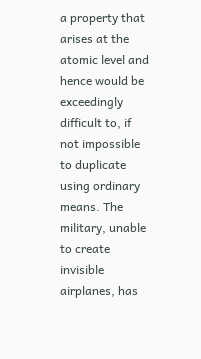a property that arises at the atomic level and hence would be exceedingly difficult to, if not impossible to duplicate using ordinary means. The military, unable to create invisible airplanes, has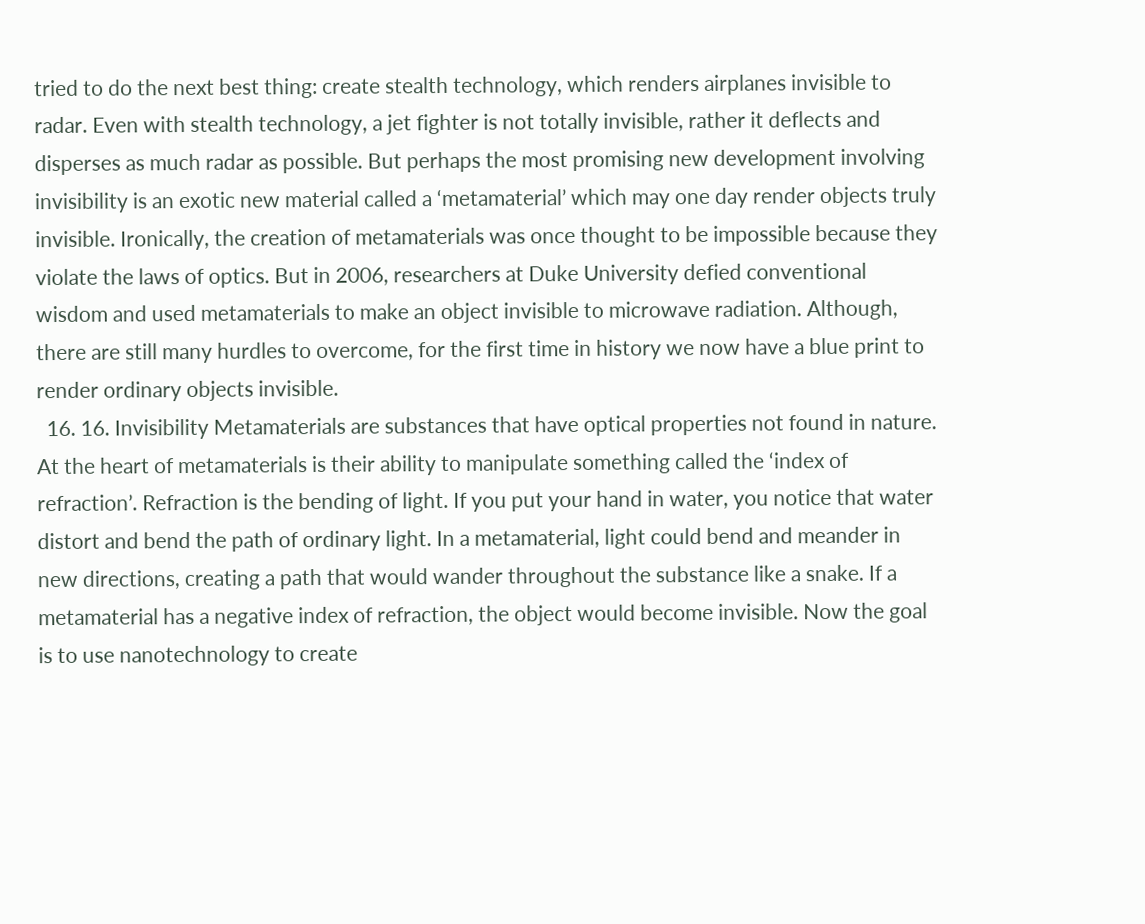tried to do the next best thing: create stealth technology, which renders airplanes invisible to radar. Even with stealth technology, a jet fighter is not totally invisible, rather it deflects and disperses as much radar as possible. But perhaps the most promising new development involving invisibility is an exotic new material called a ‘metamaterial’ which may one day render objects truly invisible. Ironically, the creation of metamaterials was once thought to be impossible because they violate the laws of optics. But in 2006, researchers at Duke University defied conventional wisdom and used metamaterials to make an object invisible to microwave radiation. Although, there are still many hurdles to overcome, for the first time in history we now have a blue print to render ordinary objects invisible.
  16. 16. Invisibility Metamaterials are substances that have optical properties not found in nature. At the heart of metamaterials is their ability to manipulate something called the ‘index of refraction’. Refraction is the bending of light. If you put your hand in water, you notice that water distort and bend the path of ordinary light. In a metamaterial, light could bend and meander in new directions, creating a path that would wander throughout the substance like a snake. If a metamaterial has a negative index of refraction, the object would become invisible. Now the goal is to use nanotechnology to create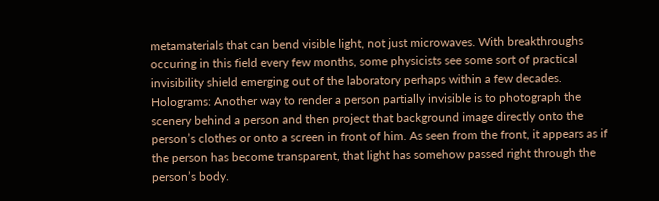metamaterials that can bend visible light, not just microwaves. With breakthroughs occuring in this field every few months, some physicists see some sort of practical invisibility shield emerging out of the laboratory perhaps within a few decades. Holograms: Another way to render a person partially invisible is to photograph the scenery behind a person and then project that background image directly onto the person’s clothes or onto a screen in front of him. As seen from the front, it appears as if the person has become transparent, that light has somehow passed right through the person’s body.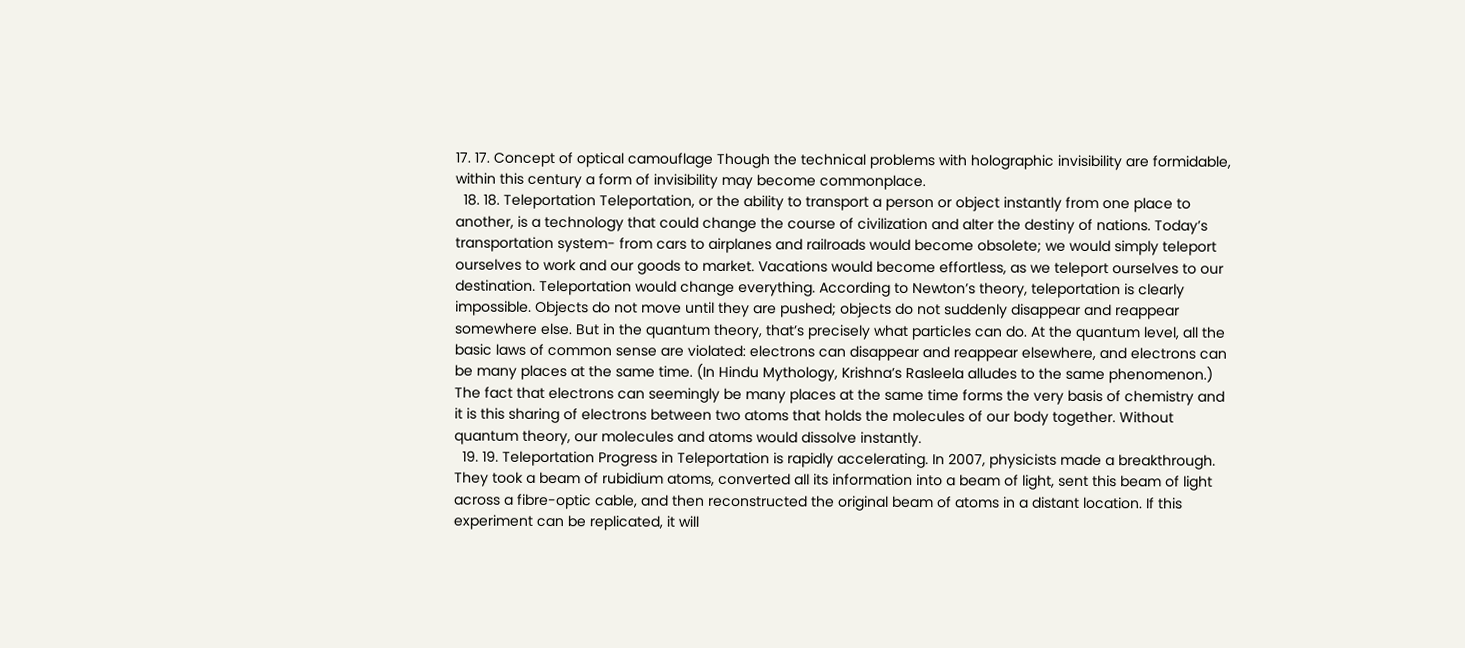17. 17. Concept of optical camouflage Though the technical problems with holographic invisibility are formidable, within this century a form of invisibility may become commonplace.
  18. 18. Teleportation Teleportation, or the ability to transport a person or object instantly from one place to another, is a technology that could change the course of civilization and alter the destiny of nations. Today’s transportation system- from cars to airplanes and railroads would become obsolete; we would simply teleport ourselves to work and our goods to market. Vacations would become effortless, as we teleport ourselves to our destination. Teleportation would change everything. According to Newton’s theory, teleportation is clearly impossible. Objects do not move until they are pushed; objects do not suddenly disappear and reappear somewhere else. But in the quantum theory, that’s precisely what particles can do. At the quantum level, all the basic laws of common sense are violated: electrons can disappear and reappear elsewhere, and electrons can be many places at the same time. (In Hindu Mythology, Krishna’s Rasleela alludes to the same phenomenon.) The fact that electrons can seemingly be many places at the same time forms the very basis of chemistry and it is this sharing of electrons between two atoms that holds the molecules of our body together. Without quantum theory, our molecules and atoms would dissolve instantly.
  19. 19. Teleportation Progress in Teleportation is rapidly accelerating. In 2007, physicists made a breakthrough. They took a beam of rubidium atoms, converted all its information into a beam of light, sent this beam of light across a fibre-optic cable, and then reconstructed the original beam of atoms in a distant location. If this experiment can be replicated, it will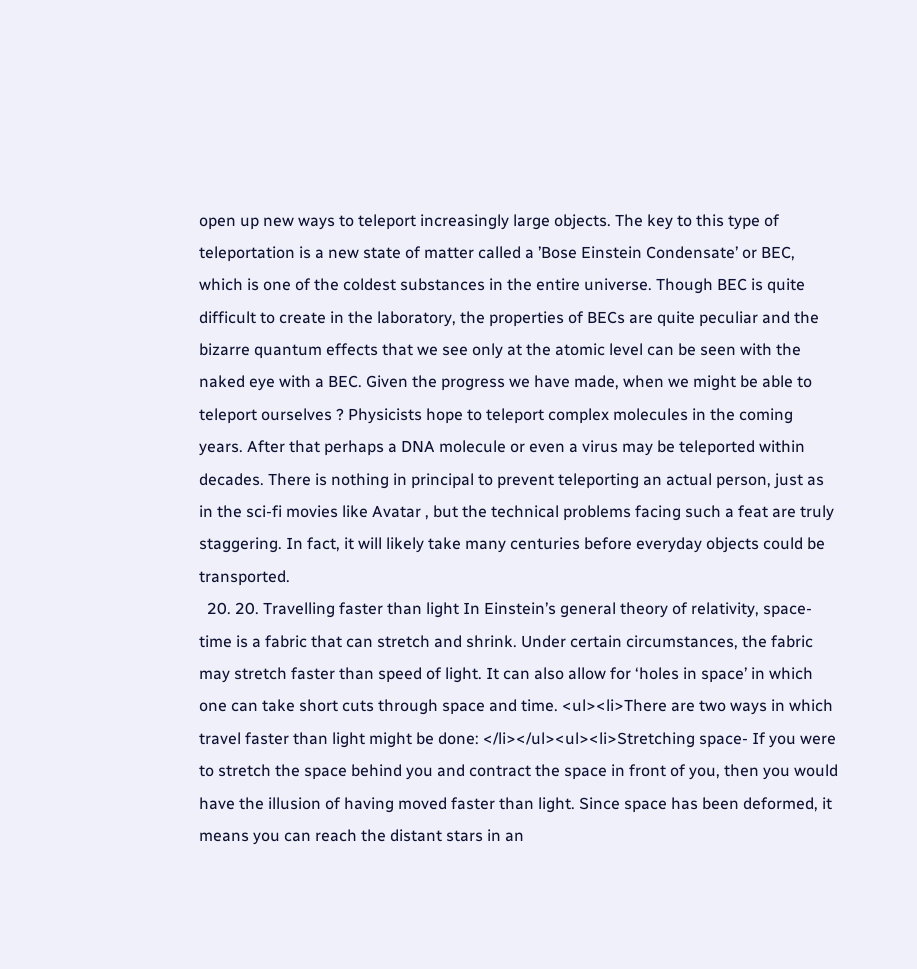open up new ways to teleport increasingly large objects. The key to this type of teleportation is a new state of matter called a ’Bose Einstein Condensate’ or BEC, which is one of the coldest substances in the entire universe. Though BEC is quite difficult to create in the laboratory, the properties of BECs are quite peculiar and the bizarre quantum effects that we see only at the atomic level can be seen with the naked eye with a BEC. Given the progress we have made, when we might be able to teleport ourselves ? Physicists hope to teleport complex molecules in the coming years. After that perhaps a DNA molecule or even a virus may be teleported within decades. There is nothing in principal to prevent teleporting an actual person, just as in the sci-fi movies like Avatar , but the technical problems facing such a feat are truly staggering. In fact, it will likely take many centuries before everyday objects could be transported.
  20. 20. Travelling faster than light In Einstein’s general theory of relativity, space-time is a fabric that can stretch and shrink. Under certain circumstances, the fabric may stretch faster than speed of light. It can also allow for ‘holes in space’ in which one can take short cuts through space and time. <ul><li>There are two ways in which travel faster than light might be done: </li></ul><ul><li>Stretching space- If you were to stretch the space behind you and contract the space in front of you, then you would have the illusion of having moved faster than light. Since space has been deformed, it means you can reach the distant stars in an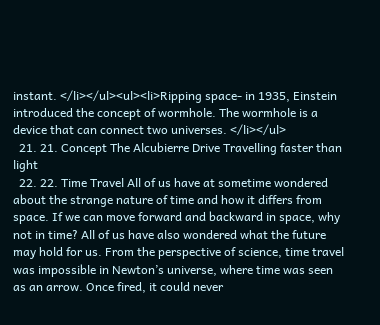instant. </li></ul><ul><li>Ripping space- in 1935, Einstein introduced the concept of wormhole. The wormhole is a device that can connect two universes. </li></ul>
  21. 21. Concept The Alcubierre Drive Travelling faster than light
  22. 22. Time Travel All of us have at sometime wondered about the strange nature of time and how it differs from space. If we can move forward and backward in space, why not in time? All of us have also wondered what the future may hold for us. From the perspective of science, time travel was impossible in Newton’s universe, where time was seen as an arrow. Once fired, it could never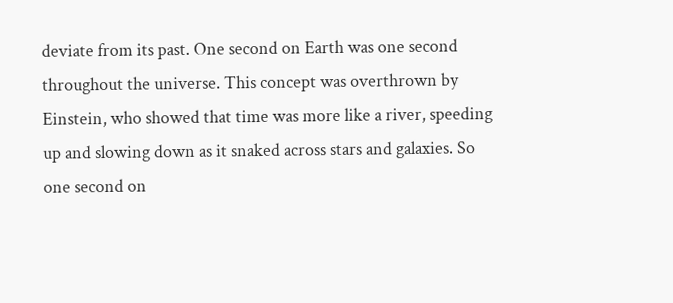deviate from its past. One second on Earth was one second throughout the universe. This concept was overthrown by Einstein, who showed that time was more like a river, speeding up and slowing down as it snaked across stars and galaxies. So one second on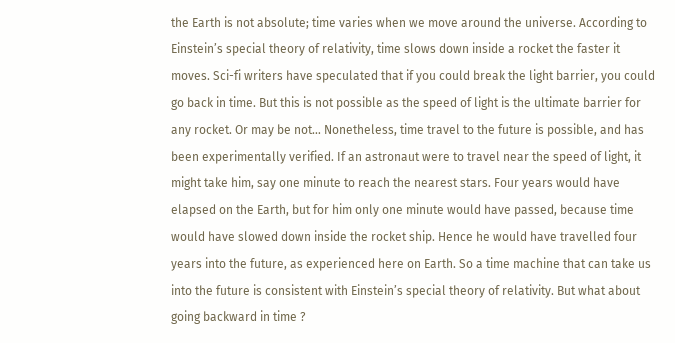the Earth is not absolute; time varies when we move around the universe. According to Einstein’s special theory of relativity, time slows down inside a rocket the faster it moves. Sci-fi writers have speculated that if you could break the light barrier, you could go back in time. But this is not possible as the speed of light is the ultimate barrier for any rocket. Or may be not… Nonetheless, time travel to the future is possible, and has been experimentally verified. If an astronaut were to travel near the speed of light, it might take him, say one minute to reach the nearest stars. Four years would have elapsed on the Earth, but for him only one minute would have passed, because time would have slowed down inside the rocket ship. Hence he would have travelled four years into the future, as experienced here on Earth. So a time machine that can take us into the future is consistent with Einstein’s special theory of relativity. But what about going backward in time ?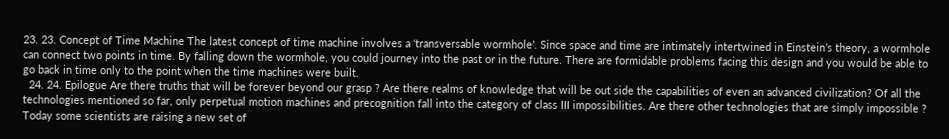23. 23. Concept of Time Machine The latest concept of time machine involves a ‘transversable wormhole’. Since space and time are intimately intertwined in Einstein’s theory, a wormhole can connect two points in time. By falling down the wormhole, you could journey into the past or in the future. There are formidable problems facing this design and you would be able to go back in time only to the point when the time machines were built.
  24. 24. Epilogue Are there truths that will be forever beyond our grasp ? Are there realms of knowledge that will be out side the capabilities of even an advanced civilization? Of all the technologies mentioned so far, only perpetual motion machines and precognition fall into the category of class III impossibilities. Are there other technologies that are simply impossible ? Today some scientists are raising a new set of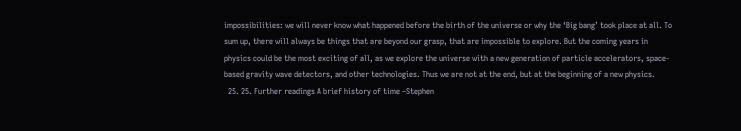impossibilities: we will never know what happened before the birth of the universe or why the ‘Big bang’ took place at all. To sum up, there will always be things that are beyond our grasp, that are impossible to explore. But the coming years in physics could be the most exciting of all, as we explore the universe with a new generation of particle accelerators, space-based gravity wave detectors, and other technologies. Thus we are not at the end, but at the beginning of a new physics.
  25. 25. Further readings A brief history of time –Stephen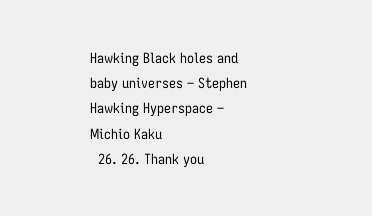Hawking Black holes and baby universes – Stephen Hawking Hyperspace – Michio Kaku
  26. 26. Thank you